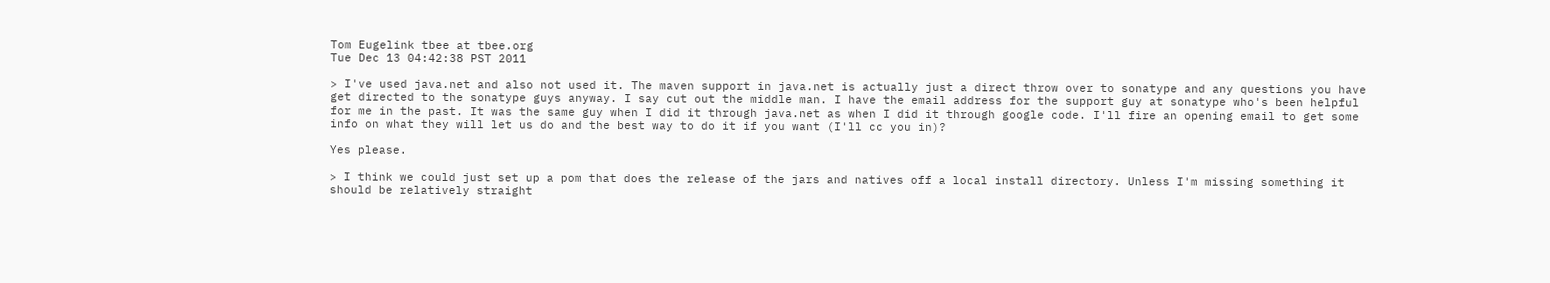Tom Eugelink tbee at tbee.org
Tue Dec 13 04:42:38 PST 2011

> I've used java.net and also not used it. The maven support in java.net is actually just a direct throw over to sonatype and any questions you have get directed to the sonatype guys anyway. I say cut out the middle man. I have the email address for the support guy at sonatype who's been helpful for me in the past. It was the same guy when I did it through java.net as when I did it through google code. I'll fire an opening email to get some info on what they will let us do and the best way to do it if you want (I'll cc you in)?

Yes please.

> I think we could just set up a pom that does the release of the jars and natives off a local install directory. Unless I'm missing something it should be relatively straight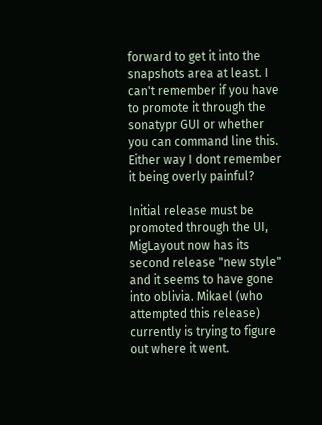forward to get it into the snapshots area at least. I can't remember if you have to promote it through the sonatypr GUI or whether you can command line this. Either way I dont remember it being overly painful?

Initial release must be promoted through the UI, MigLayout now has its second release "new style" and it seems to have gone into oblivia. Mikael (who attempted this release) currently is trying to figure out where it went.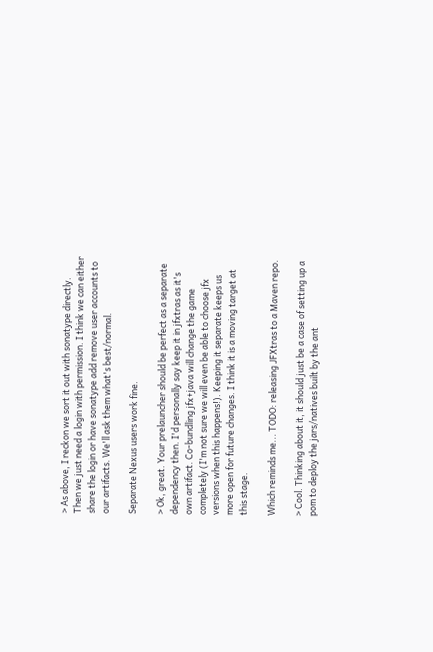> As above, I reckon we sort it out with sonatype directly. Then we just need a login with permission. I think we can either share the login or have sonatype add remove user accounts to our artifacts. We'll ask them what's best/normal.

Separate Nexus users work fine.

> Ok, great. Your prelauncher should be perfect as a separate dependency then. I'd personally say keep it in jfxtras as it's own artifact. Co-bundling jfx+java will change the game completely (I'm not sure we will even be able to choose jfx versions when this happens!). Keeping it separate keeps us more open for future changes. I think it is a moving target at this stage.

Which reminds me... TODO: releasing JFXtras to a Maven repo.

> Cool. Thinking about it, it should just be a case of setting up a pom to deploy the jars/natives built by the ant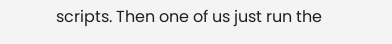scripts. Then one of us just run the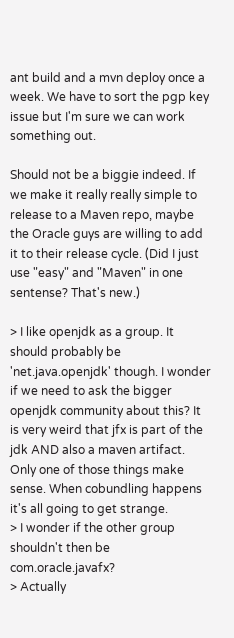ant build and a mvn deploy once a week. We have to sort the pgp key issue but I'm sure we can work something out.

Should not be a biggie indeed. If we make it really really simple to release to a Maven repo, maybe the Oracle guys are willing to add it to their release cycle. (Did I just use "easy" and "Maven" in one sentense? That's new.)

> I like openjdk as a group. It should probably be 'net.java.openjdk' though. I wonder if we need to ask the bigger openjdk community about this? It is very weird that jfx is part of the jdk AND also a maven artifact. Only one of those things make sense. When cobundling happens it's all going to get strange.
> I wonder if the other group shouldn't then be com.oracle.javafx?
> Actually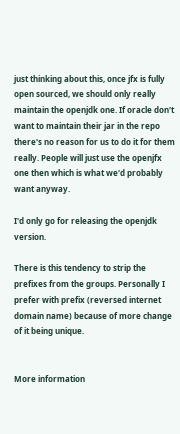just thinking about this, once jfx is fully open sourced, we should only really maintain the openjdk one. If oracle don't want to maintain their jar in the repo there's no reason for us to do it for them really. People will just use the openjfx one then which is what we'd probably want anyway.

I'd only go for releasing the openjdk version.

There is this tendency to strip the prefixes from the groups. Personally I prefer with prefix (reversed internet domain name) because of more change of it being unique.


More information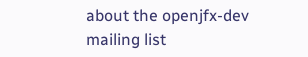about the openjfx-dev mailing list